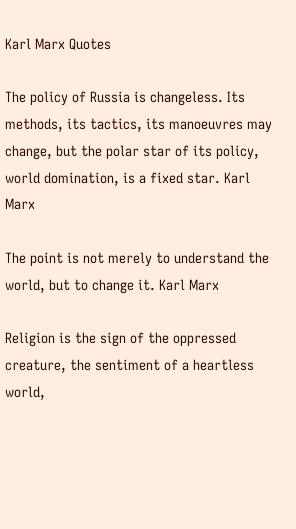Karl Marx Quotes

The policy of Russia is changeless. Its methods, its tactics, its manoeuvres may change, but the polar star of its policy, world domination, is a fixed star. Karl Marx

The point is not merely to understand the world, but to change it. Karl Marx

Religion is the sign of the oppressed creature, the sentiment of a heartless world,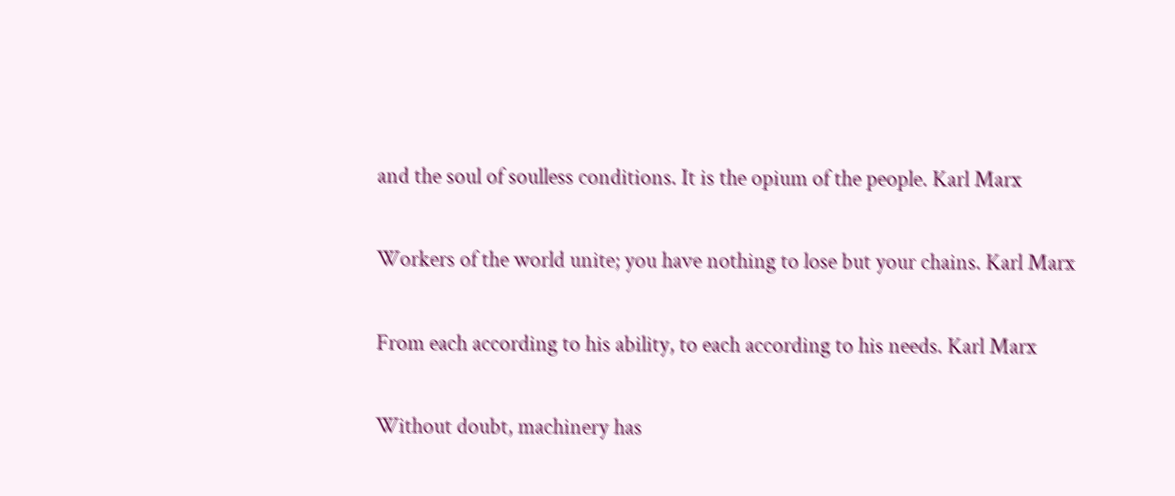and the soul of soulless conditions. It is the opium of the people. Karl Marx

Workers of the world unite; you have nothing to lose but your chains. Karl Marx

From each according to his ability, to each according to his needs. Karl Marx

Without doubt, machinery has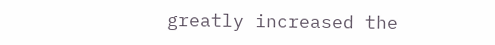greatly increased the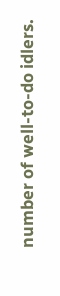number of well-to-do idlers.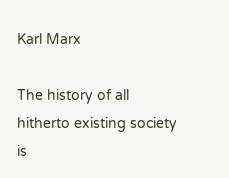Karl Marx

The history of all hitherto existing society is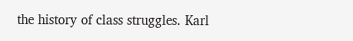the history of class struggles. Karl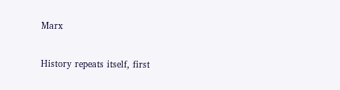Marx

History repeats itself, first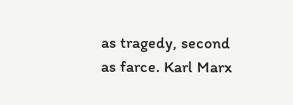as tragedy, second as farce. Karl Marx